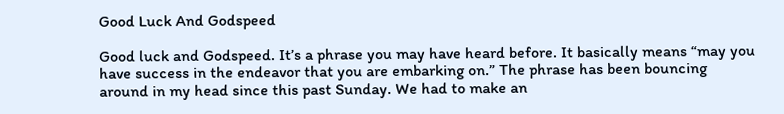Good Luck And Godspeed

Good luck and Godspeed. It’s a phrase you may have heard before. It basically means “may you have success in the endeavor that you are embarking on.” The phrase has been bouncing around in my head since this past Sunday. We had to make an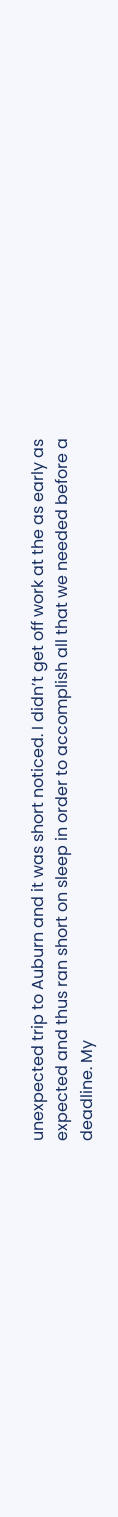unexpected trip to Auburn and it was short noticed. I didn’t get off work at the as early as expected and thus ran short on sleep in order to accomplish all that we needed before a deadline. My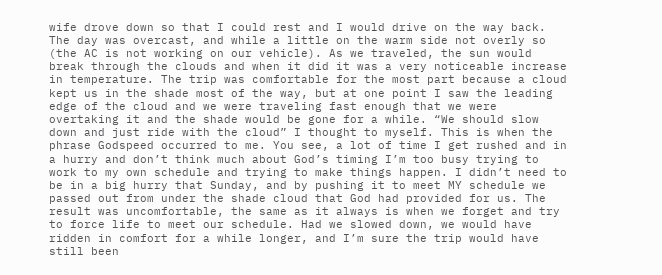wife drove down so that I could rest and I would drive on the way back. The day was overcast, and while a little on the warm side not overly so (the AC is not working on our vehicle). As we traveled, the sun would break through the clouds and when it did it was a very noticeable increase in temperature. The trip was comfortable for the most part because a cloud kept us in the shade most of the way, but at one point I saw the leading edge of the cloud and we were traveling fast enough that we were overtaking it and the shade would be gone for a while. “We should slow down and just ride with the cloud” I thought to myself. This is when the phrase Godspeed occurred to me. You see, a lot of time I get rushed and in a hurry and don’t think much about God’s timing I’m too busy trying to work to my own schedule and trying to make things happen. I didn’t need to be in a big hurry that Sunday, and by pushing it to meet MY schedule we passed out from under the shade cloud that God had provided for us. The result was uncomfortable, the same as it always is when we forget and try to force life to meet our schedule. Had we slowed down, we would have ridden in comfort for a while longer, and I’m sure the trip would have still been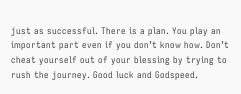just as successful. There is a plan. You play an important part even if you don’t know how. Don’t cheat yourself out of your blessing by trying to rush the journey. Good luck and Godspeed.